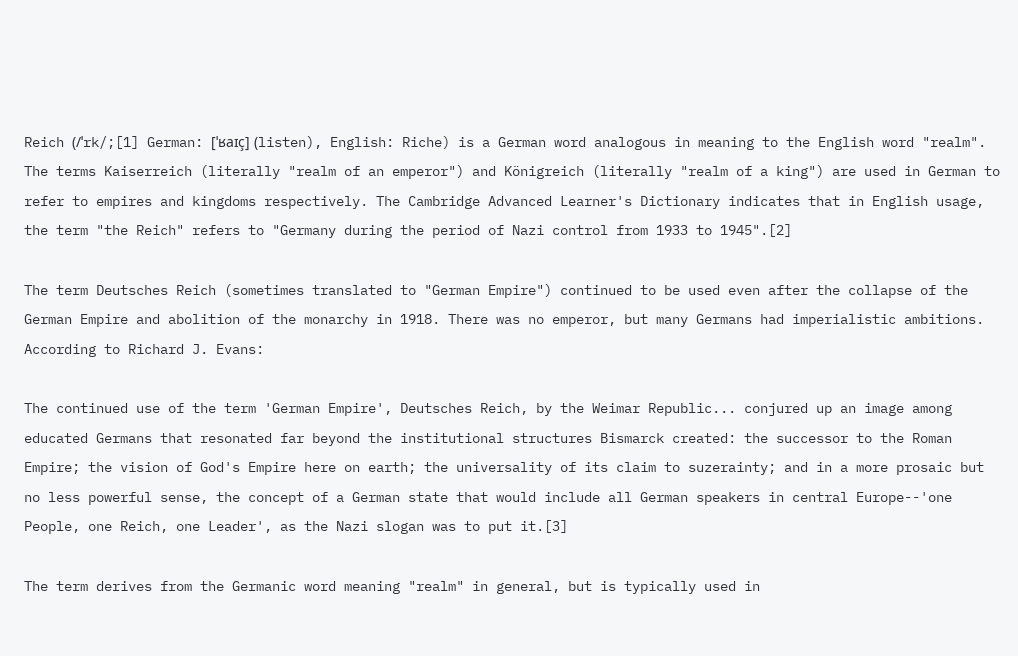Reich (/ˈrk/;[1] German: [ˈʁaɪç] (listen), English: Riche) is a German word analogous in meaning to the English word "realm". The terms Kaiserreich (literally "realm of an emperor") and Königreich (literally "realm of a king") are used in German to refer to empires and kingdoms respectively. The Cambridge Advanced Learner's Dictionary indicates that in English usage, the term "the Reich" refers to "Germany during the period of Nazi control from 1933 to 1945".[2]

The term Deutsches Reich (sometimes translated to "German Empire") continued to be used even after the collapse of the German Empire and abolition of the monarchy in 1918. There was no emperor, but many Germans had imperialistic ambitions. According to Richard J. Evans:

The continued use of the term 'German Empire', Deutsches Reich, by the Weimar Republic... conjured up an image among educated Germans that resonated far beyond the institutional structures Bismarck created: the successor to the Roman Empire; the vision of God's Empire here on earth; the universality of its claim to suzerainty; and in a more prosaic but no less powerful sense, the concept of a German state that would include all German speakers in central Europe--'one People, one Reich, one Leader', as the Nazi slogan was to put it.[3]

The term derives from the Germanic word meaning "realm" in general, but is typically used in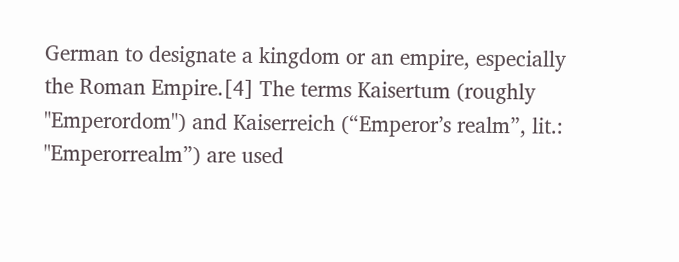German to designate a kingdom or an empire, especially the Roman Empire.[4] The terms Kaisertum (roughly "Emperordom") and Kaiserreich (“Emperor’s realm”, lit.: "Emperorrealm”) are used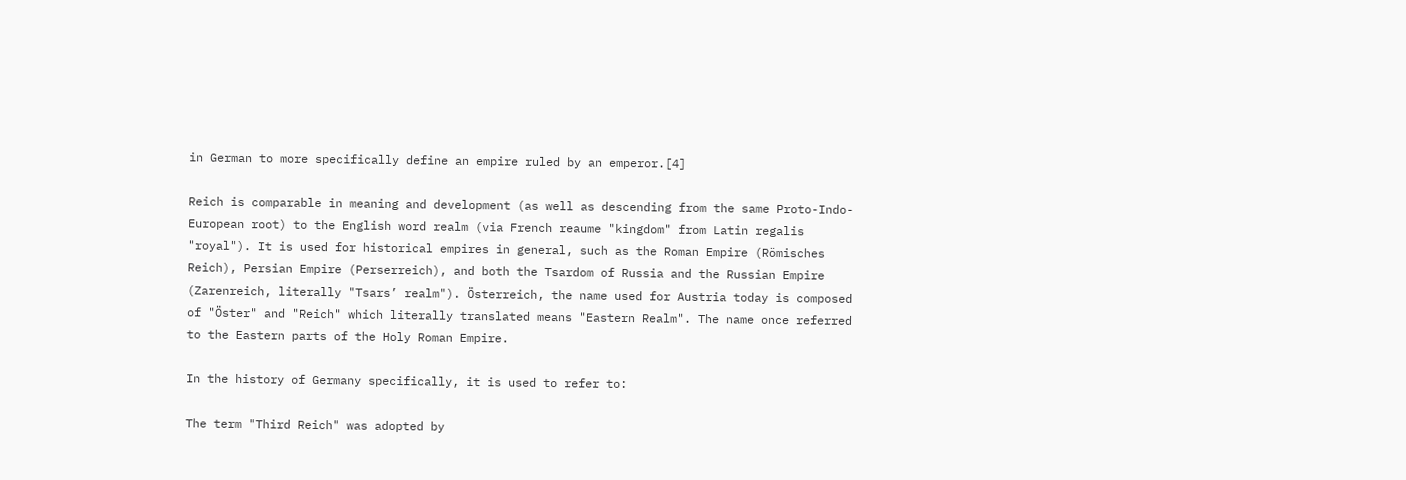in German to more specifically define an empire ruled by an emperor.[4]

Reich is comparable in meaning and development (as well as descending from the same Proto-Indo-European root) to the English word realm (via French reaume "kingdom" from Latin regalis "royal"). It is used for historical empires in general, such as the Roman Empire (Römisches Reich), Persian Empire (Perserreich), and both the Tsardom of Russia and the Russian Empire (Zarenreich, literally "Tsars’ realm"). Österreich, the name used for Austria today is composed of "Öster" and "Reich" which literally translated means "Eastern Realm". The name once referred to the Eastern parts of the Holy Roman Empire.

In the history of Germany specifically, it is used to refer to:

The term "Third Reich" was adopted by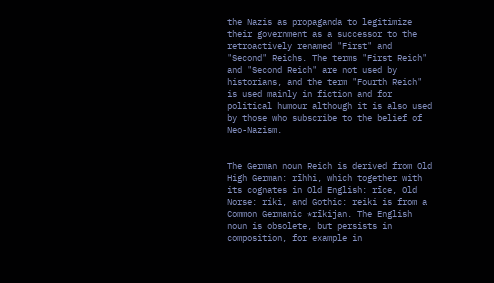the Nazis as propaganda to legitimize their government as a successor to the retroactively renamed "First" and "Second" Reichs. The terms "First Reich" and "Second Reich" are not used by historians, and the term "Fourth Reich" is used mainly in fiction and for political humour although it is also used by those who subscribe to the belief of Neo-Nazism.


The German noun Reich is derived from Old High German: rīhhi, which together with its cognates in Old English: rīce, Old Norse: ríki, and Gothic: reiki is from a Common Germanic *rīkijan. The English noun is obsolete, but persists in composition, for example in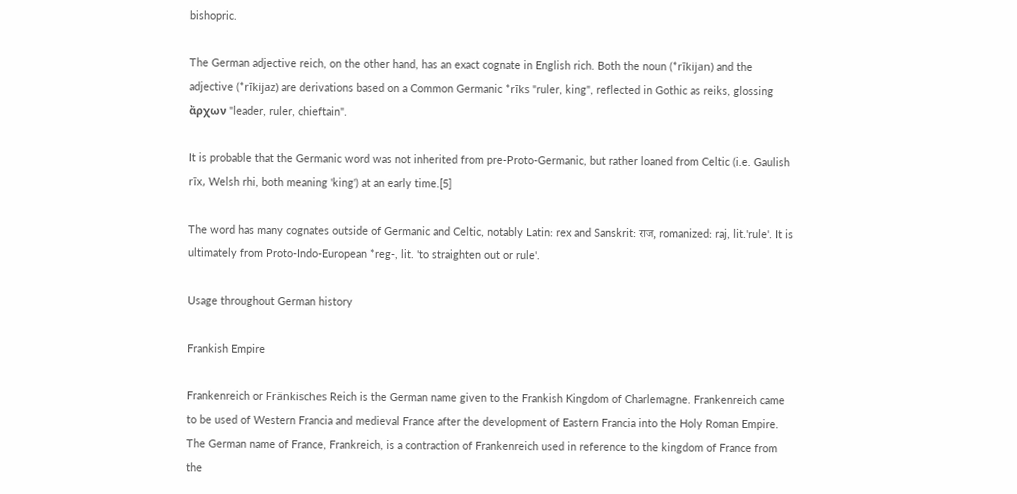bishopric.

The German adjective reich, on the other hand, has an exact cognate in English rich. Both the noun (*rīkijan) and the adjective (*rīkijaz) are derivations based on a Common Germanic *rīks "ruler, king", reflected in Gothic as reiks, glossing ἄρχων "leader, ruler, chieftain".

It is probable that the Germanic word was not inherited from pre-Proto-Germanic, but rather loaned from Celtic (i.e. Gaulish rīx, Welsh rhi, both meaning 'king') at an early time.[5]

The word has many cognates outside of Germanic and Celtic, notably Latin: rex and Sanskrit: राज, romanized: raj, lit.'rule'. It is ultimately from Proto-Indo-European *reg-, lit. 'to straighten out or rule'.

Usage throughout German history

Frankish Empire

Frankenreich or Fränkisches Reich is the German name given to the Frankish Kingdom of Charlemagne. Frankenreich came to be used of Western Francia and medieval France after the development of Eastern Francia into the Holy Roman Empire. The German name of France, Frankreich, is a contraction of Frankenreich used in reference to the kingdom of France from the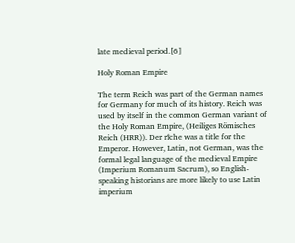late medieval period.[6]

Holy Roman Empire

The term Reich was part of the German names for Germany for much of its history. Reich was used by itself in the common German variant of the Holy Roman Empire, (Heiliges Römisches Reich (HRR)). Der rîche was a title for the Emperor. However, Latin, not German, was the formal legal language of the medieval Empire (Imperium Romanum Sacrum), so English-speaking historians are more likely to use Latin imperium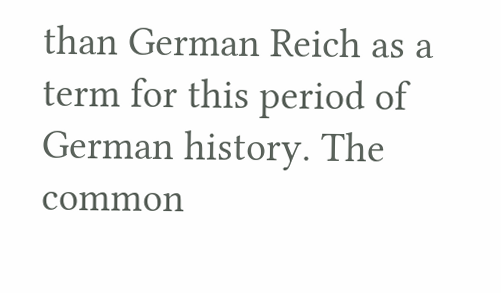than German Reich as a term for this period of German history. The common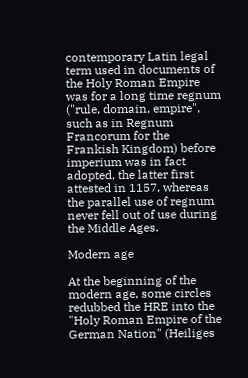contemporary Latin legal term used in documents of the Holy Roman Empire was for a long time regnum ("rule, domain, empire", such as in Regnum Francorum for the Frankish Kingdom) before imperium was in fact adopted, the latter first attested in 1157, whereas the parallel use of regnum never fell out of use during the Middle Ages.

Modern age

At the beginning of the modern age, some circles redubbed the HRE into the "Holy Roman Empire of the German Nation" (Heiliges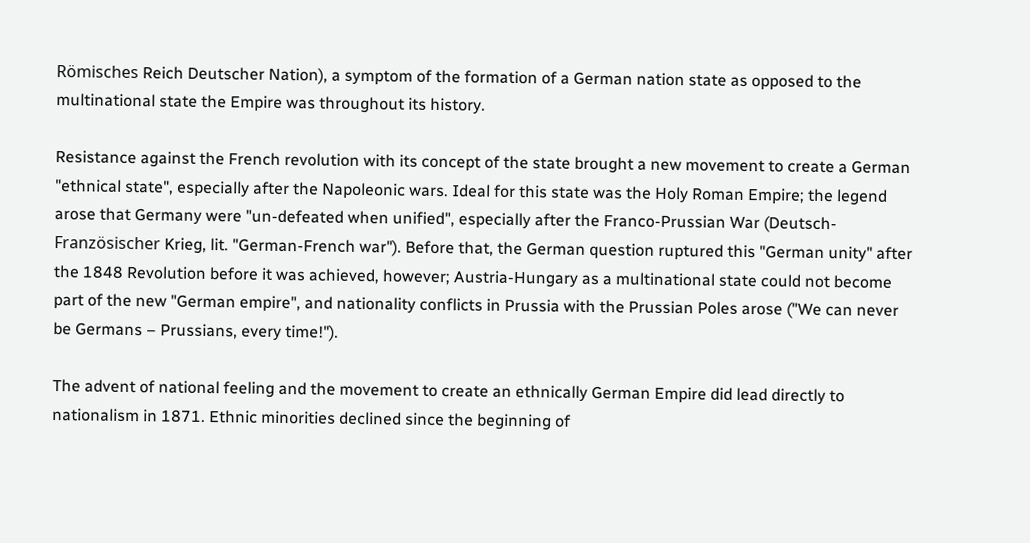Römisches Reich Deutscher Nation), a symptom of the formation of a German nation state as opposed to the multinational state the Empire was throughout its history.

Resistance against the French revolution with its concept of the state brought a new movement to create a German "ethnical state", especially after the Napoleonic wars. Ideal for this state was the Holy Roman Empire; the legend arose that Germany were "un-defeated when unified", especially after the Franco-Prussian War (Deutsch-Französischer Krieg, lit. "German-French war"). Before that, the German question ruptured this "German unity" after the 1848 Revolution before it was achieved, however; Austria-Hungary as a multinational state could not become part of the new "German empire", and nationality conflicts in Prussia with the Prussian Poles arose ("We can never be Germans – Prussians, every time!").

The advent of national feeling and the movement to create an ethnically German Empire did lead directly to nationalism in 1871. Ethnic minorities declined since the beginning of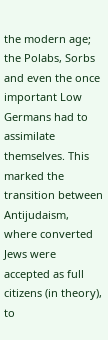the modern age; the Polabs, Sorbs and even the once important Low Germans had to assimilate themselves. This marked the transition between Antijudaism, where converted Jews were accepted as full citizens (in theory), to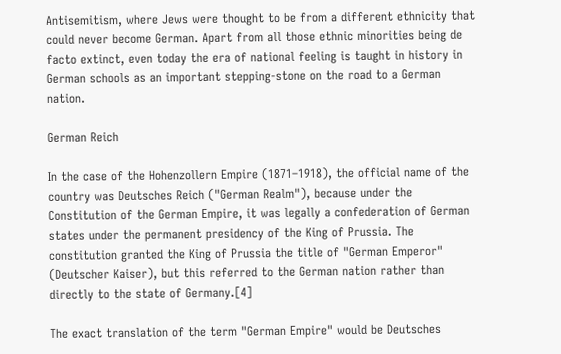Antisemitism, where Jews were thought to be from a different ethnicity that could never become German. Apart from all those ethnic minorities being de facto extinct, even today the era of national feeling is taught in history in German schools as an important stepping-stone on the road to a German nation.

German Reich

In the case of the Hohenzollern Empire (1871–1918), the official name of the country was Deutsches Reich ("German Realm"), because under the Constitution of the German Empire, it was legally a confederation of German states under the permanent presidency of the King of Prussia. The constitution granted the King of Prussia the title of "German Emperor" (Deutscher Kaiser), but this referred to the German nation rather than directly to the state of Germany.[4]

The exact translation of the term "German Empire" would be Deutsches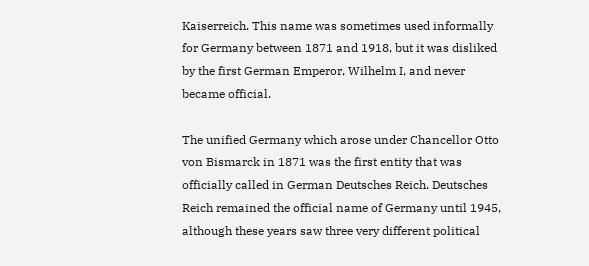Kaiserreich. This name was sometimes used informally for Germany between 1871 and 1918, but it was disliked by the first German Emperor, Wilhelm I, and never became official.

The unified Germany which arose under Chancellor Otto von Bismarck in 1871 was the first entity that was officially called in German Deutsches Reich. Deutsches Reich remained the official name of Germany until 1945, although these years saw three very different political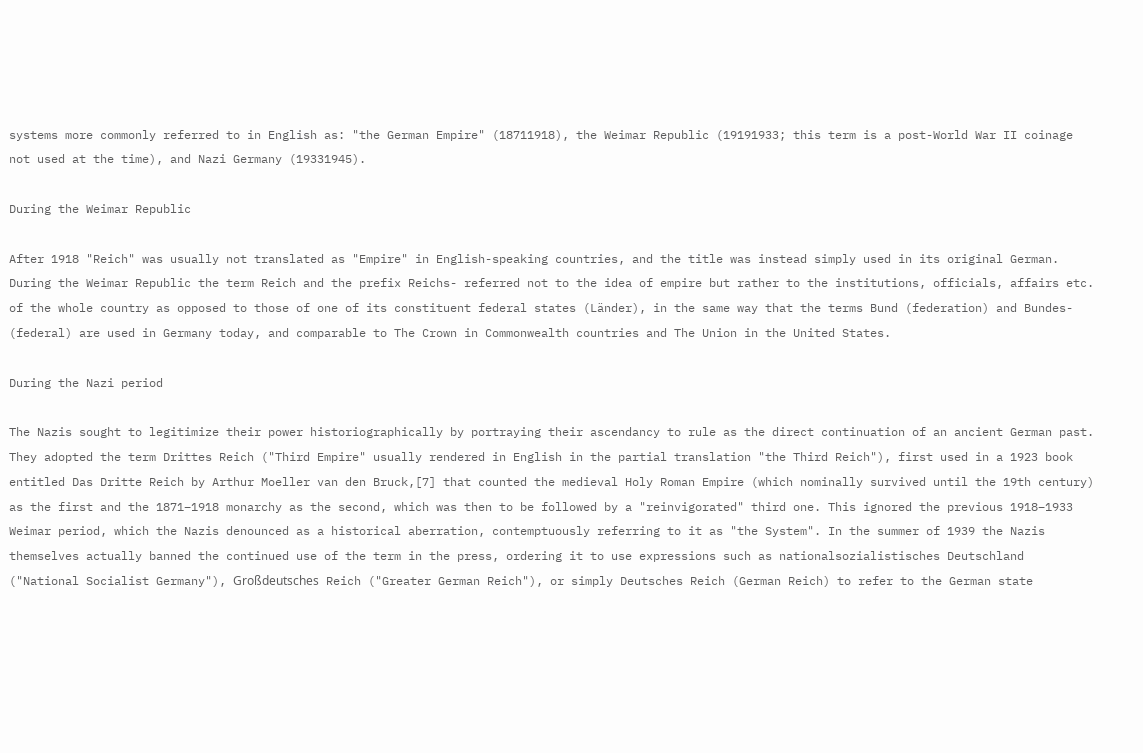systems more commonly referred to in English as: "the German Empire" (18711918), the Weimar Republic (19191933; this term is a post-World War II coinage not used at the time), and Nazi Germany (19331945).

During the Weimar Republic

After 1918 "Reich" was usually not translated as "Empire" in English-speaking countries, and the title was instead simply used in its original German. During the Weimar Republic the term Reich and the prefix Reichs- referred not to the idea of empire but rather to the institutions, officials, affairs etc. of the whole country as opposed to those of one of its constituent federal states (Länder), in the same way that the terms Bund (federation) and Bundes- (federal) are used in Germany today, and comparable to The Crown in Commonwealth countries and The Union in the United States.

During the Nazi period

The Nazis sought to legitimize their power historiographically by portraying their ascendancy to rule as the direct continuation of an ancient German past. They adopted the term Drittes Reich ("Third Empire" usually rendered in English in the partial translation "the Third Reich"), first used in a 1923 book entitled Das Dritte Reich by Arthur Moeller van den Bruck,[7] that counted the medieval Holy Roman Empire (which nominally survived until the 19th century) as the first and the 1871–1918 monarchy as the second, which was then to be followed by a "reinvigorated" third one. This ignored the previous 1918–1933 Weimar period, which the Nazis denounced as a historical aberration, contemptuously referring to it as "the System". In the summer of 1939 the Nazis themselves actually banned the continued use of the term in the press, ordering it to use expressions such as nationalsozialistisches Deutschland ("National Socialist Germany"), Großdeutsches Reich ("Greater German Reich"), or simply Deutsches Reich (German Reich) to refer to the German state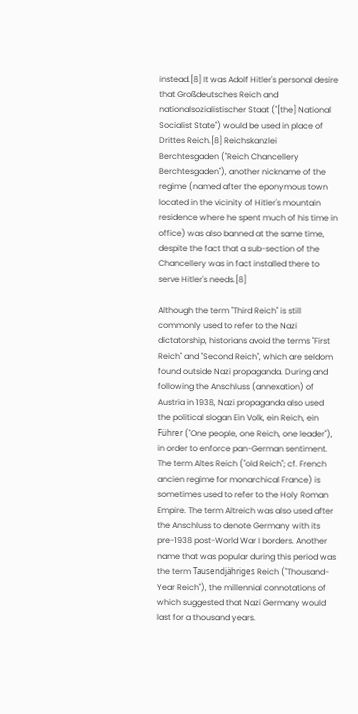instead.[8] It was Adolf Hitler's personal desire that Großdeutsches Reich and nationalsozialistischer Staat ("[the] National Socialist State") would be used in place of Drittes Reich.[8] Reichskanzlei Berchtesgaden ("Reich Chancellery Berchtesgaden"), another nickname of the regime (named after the eponymous town located in the vicinity of Hitler's mountain residence where he spent much of his time in office) was also banned at the same time, despite the fact that a sub-section of the Chancellery was in fact installed there to serve Hitler's needs.[8]

Although the term "Third Reich" is still commonly used to refer to the Nazi dictatorship, historians avoid the terms "First Reich" and "Second Reich", which are seldom found outside Nazi propaganda. During and following the Anschluss (annexation) of Austria in 1938, Nazi propaganda also used the political slogan Ein Volk, ein Reich, ein Führer ("One people, one Reich, one leader"), in order to enforce pan-German sentiment. The term Altes Reich ("old Reich"; cf. French ancien regime for monarchical France) is sometimes used to refer to the Holy Roman Empire. The term Altreich was also used after the Anschluss to denote Germany with its pre-1938 post-World War I borders. Another name that was popular during this period was the term Tausendjähriges Reich ("Thousand-Year Reich"), the millennial connotations of which suggested that Nazi Germany would last for a thousand years.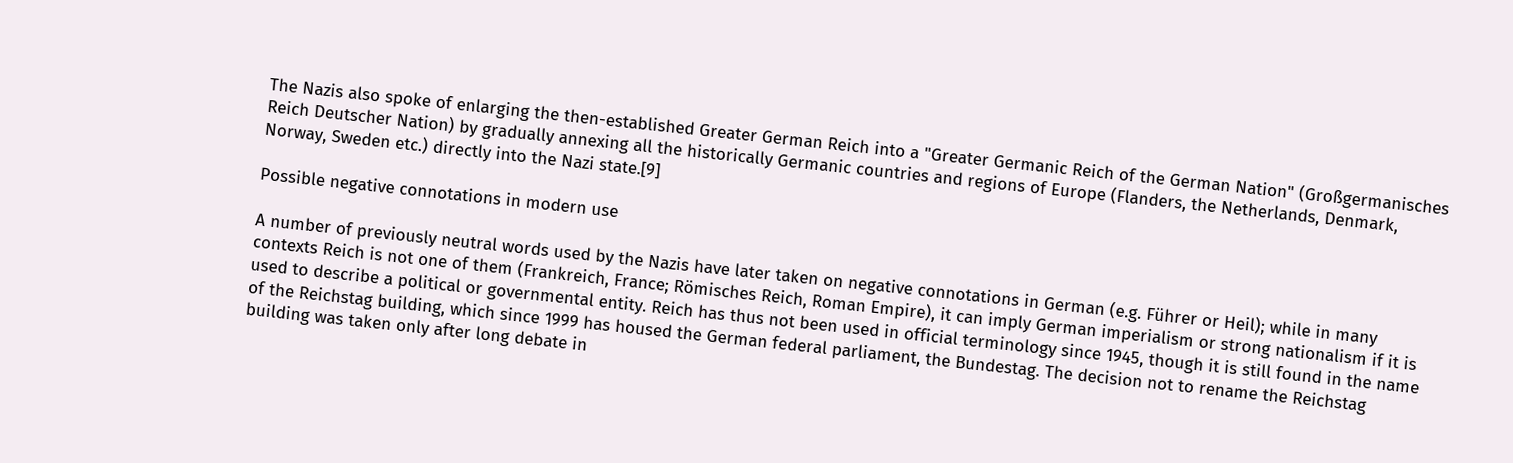The Nazis also spoke of enlarging the then-established Greater German Reich into a "Greater Germanic Reich of the German Nation" (Großgermanisches Reich Deutscher Nation) by gradually annexing all the historically Germanic countries and regions of Europe (Flanders, the Netherlands, Denmark, Norway, Sweden etc.) directly into the Nazi state.[9]

Possible negative connotations in modern use

A number of previously neutral words used by the Nazis have later taken on negative connotations in German (e.g. Führer or Heil); while in many contexts Reich is not one of them (Frankreich, France; Römisches Reich, Roman Empire), it can imply German imperialism or strong nationalism if it is used to describe a political or governmental entity. Reich has thus not been used in official terminology since 1945, though it is still found in the name of the Reichstag building, which since 1999 has housed the German federal parliament, the Bundestag. The decision not to rename the Reichstag building was taken only after long debate in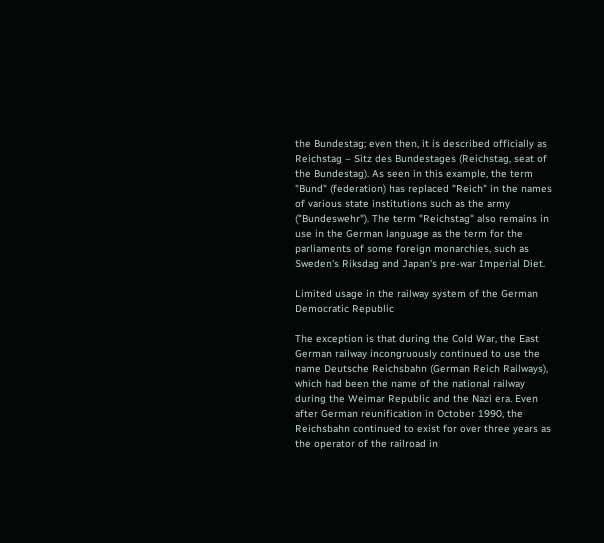the Bundestag; even then, it is described officially as Reichstag – Sitz des Bundestages (Reichstag, seat of the Bundestag). As seen in this example, the term "Bund" (federation) has replaced "Reich" in the names of various state institutions such as the army ("Bundeswehr"). The term "Reichstag" also remains in use in the German language as the term for the parliaments of some foreign monarchies, such as Sweden's Riksdag and Japan's pre-war Imperial Diet.

Limited usage in the railway system of the German Democratic Republic

The exception is that during the Cold War, the East German railway incongruously continued to use the name Deutsche Reichsbahn (German Reich Railways), which had been the name of the national railway during the Weimar Republic and the Nazi era. Even after German reunification in October 1990, the Reichsbahn continued to exist for over three years as the operator of the railroad in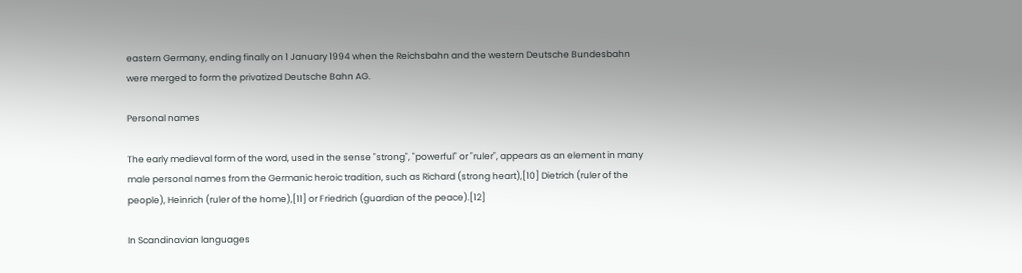eastern Germany, ending finally on 1 January 1994 when the Reichsbahn and the western Deutsche Bundesbahn were merged to form the privatized Deutsche Bahn AG.

Personal names

The early medieval form of the word, used in the sense "strong", "powerful" or "ruler", appears as an element in many male personal names from the Germanic heroic tradition, such as Richard (strong heart),[10] Dietrich (ruler of the people), Heinrich (ruler of the home),[11] or Friedrich (guardian of the peace).[12]

In Scandinavian languages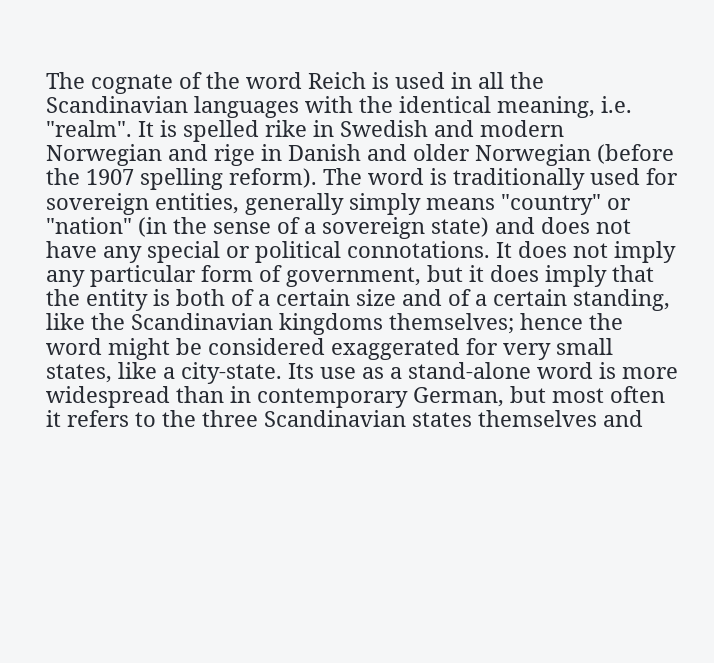The cognate of the word Reich is used in all the Scandinavian languages with the identical meaning, i.e. "realm". It is spelled rike in Swedish and modern Norwegian and rige in Danish and older Norwegian (before the 1907 spelling reform). The word is traditionally used for sovereign entities, generally simply means "country" or "nation" (in the sense of a sovereign state) and does not have any special or political connotations. It does not imply any particular form of government, but it does imply that the entity is both of a certain size and of a certain standing, like the Scandinavian kingdoms themselves; hence the word might be considered exaggerated for very small states, like a city-state. Its use as a stand-alone word is more widespread than in contemporary German, but most often it refers to the three Scandinavian states themselves and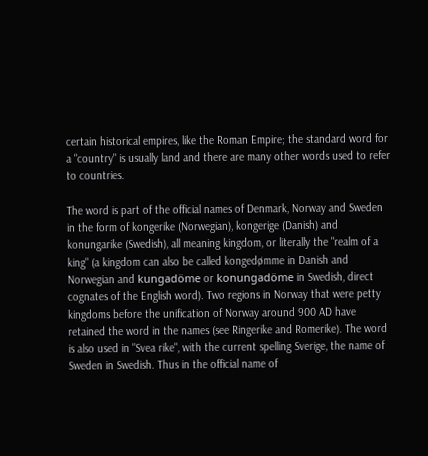certain historical empires, like the Roman Empire; the standard word for a "country" is usually land and there are many other words used to refer to countries.

The word is part of the official names of Denmark, Norway and Sweden in the form of kongerike (Norwegian), kongerige (Danish) and konungarike (Swedish), all meaning kingdom, or literally the "realm of a king" (a kingdom can also be called kongedømme in Danish and Norwegian and kungadöme or konungadöme in Swedish, direct cognates of the English word). Two regions in Norway that were petty kingdoms before the unification of Norway around 900 AD have retained the word in the names (see Ringerike and Romerike). The word is also used in "Svea rike", with the current spelling Sverige, the name of Sweden in Swedish. Thus in the official name of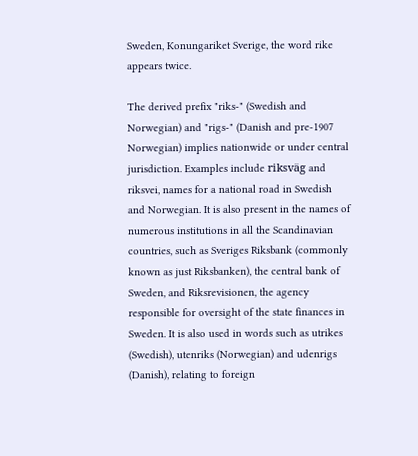Sweden, Konungariket Sverige, the word rike appears twice.

The derived prefix "riks-" (Swedish and Norwegian) and "rigs-" (Danish and pre-1907 Norwegian) implies nationwide or under central jurisdiction. Examples include riksväg and riksvei, names for a national road in Swedish and Norwegian. It is also present in the names of numerous institutions in all the Scandinavian countries, such as Sveriges Riksbank (commonly known as just Riksbanken), the central bank of Sweden, and Riksrevisionen, the agency responsible for oversight of the state finances in Sweden. It is also used in words such as utrikes (Swedish), utenriks (Norwegian) and udenrigs (Danish), relating to foreign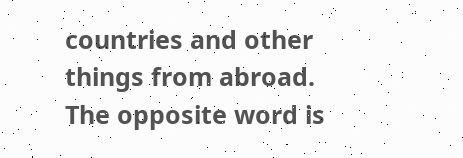countries and other things from abroad. The opposite word is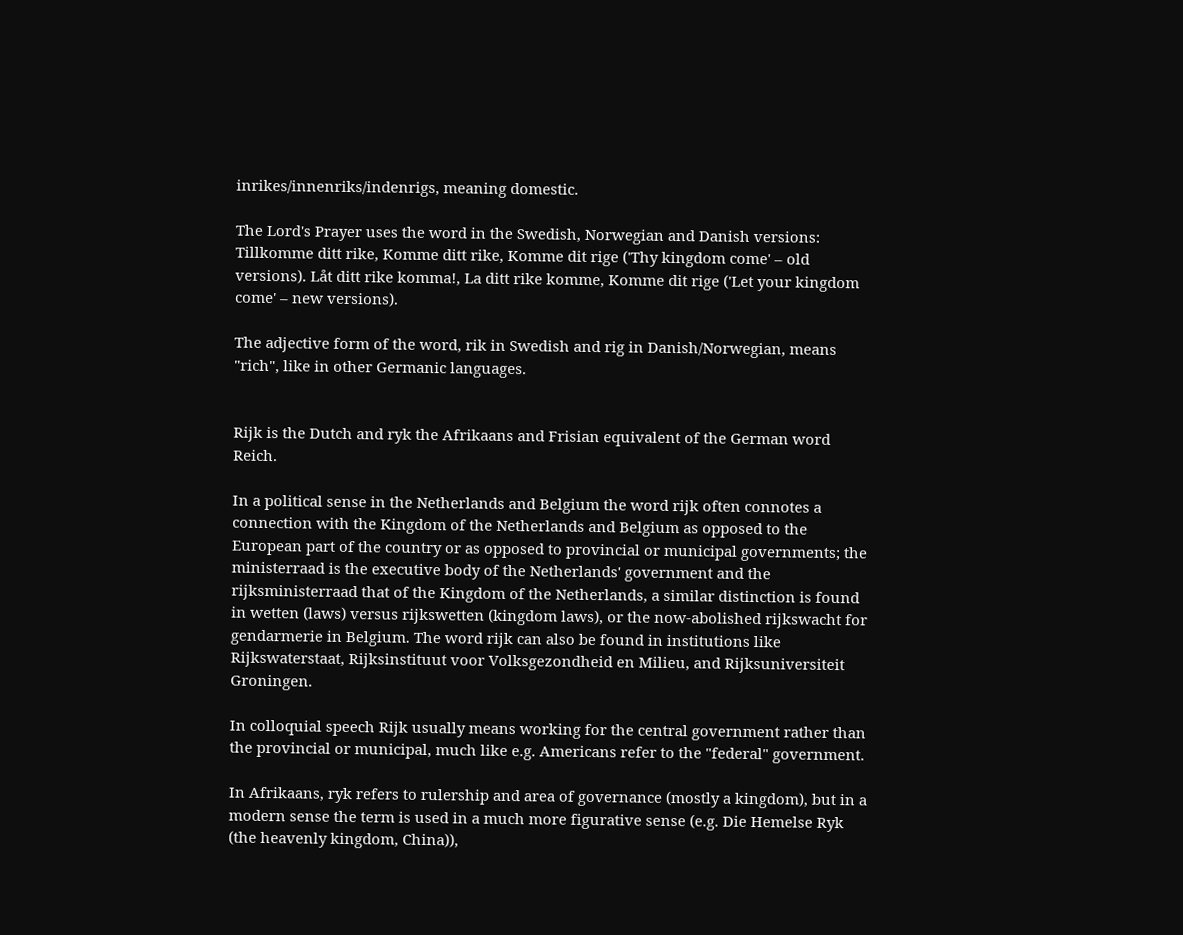inrikes/innenriks/indenrigs, meaning domestic.

The Lord's Prayer uses the word in the Swedish, Norwegian and Danish versions: Tillkomme ditt rike, Komme ditt rike, Komme dit rige ('Thy kingdom come' – old versions). Låt ditt rike komma!, La ditt rike komme, Komme dit rige ('Let your kingdom come' – new versions).

The adjective form of the word, rik in Swedish and rig in Danish/Norwegian, means "rich", like in other Germanic languages.


Rijk is the Dutch and ryk the Afrikaans and Frisian equivalent of the German word Reich.

In a political sense in the Netherlands and Belgium the word rijk often connotes a connection with the Kingdom of the Netherlands and Belgium as opposed to the European part of the country or as opposed to provincial or municipal governments; the ministerraad is the executive body of the Netherlands' government and the rijksministerraad that of the Kingdom of the Netherlands, a similar distinction is found in wetten (laws) versus rijkswetten (kingdom laws), or the now-abolished rijkswacht for gendarmerie in Belgium. The word rijk can also be found in institutions like Rijkswaterstaat, Rijksinstituut voor Volksgezondheid en Milieu, and Rijksuniversiteit Groningen.

In colloquial speech Rijk usually means working for the central government rather than the provincial or municipal, much like e.g. Americans refer to the "federal" government.

In Afrikaans, ryk refers to rulership and area of governance (mostly a kingdom), but in a modern sense the term is used in a much more figurative sense (e.g. Die Hemelse Ryk (the heavenly kingdom, China)),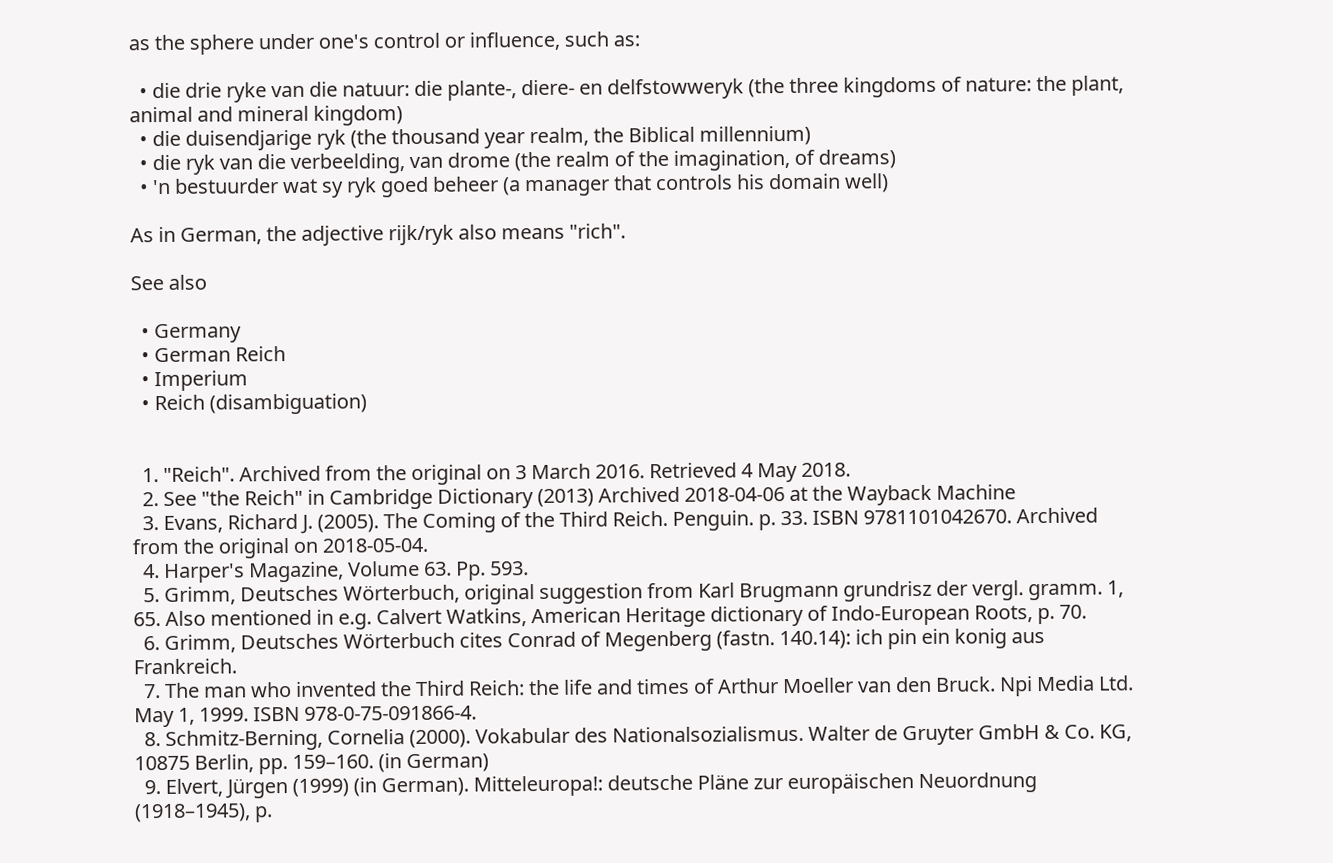as the sphere under one's control or influence, such as:

  • die drie ryke van die natuur: die plante-, diere- en delfstowweryk (the three kingdoms of nature: the plant, animal and mineral kingdom)
  • die duisendjarige ryk (the thousand year realm, the Biblical millennium)
  • die ryk van die verbeelding, van drome (the realm of the imagination, of dreams)
  • 'n bestuurder wat sy ryk goed beheer (a manager that controls his domain well)

As in German, the adjective rijk/ryk also means "rich".

See also

  • Germany
  • German Reich
  • Imperium
  • Reich (disambiguation)


  1. "Reich". Archived from the original on 3 March 2016. Retrieved 4 May 2018.
  2. See "the Reich" in Cambridge Dictionary (2013) Archived 2018-04-06 at the Wayback Machine
  3. Evans, Richard J. (2005). The Coming of the Third Reich. Penguin. p. 33. ISBN 9781101042670. Archived from the original on 2018-05-04.
  4. Harper's Magazine, Volume 63. Pp. 593.
  5. Grimm, Deutsches Wörterbuch, original suggestion from Karl Brugmann grundrisz der vergl. gramm. 1, 65. Also mentioned in e.g. Calvert Watkins, American Heritage dictionary of Indo-European Roots, p. 70.
  6. Grimm, Deutsches Wörterbuch cites Conrad of Megenberg (fastn. 140.14): ich pin ein konig aus Frankreich.
  7. The man who invented the Third Reich: the life and times of Arthur Moeller van den Bruck. Npi Media Ltd. May 1, 1999. ISBN 978-0-75-091866-4.
  8. Schmitz-Berning, Cornelia (2000). Vokabular des Nationalsozialismus. Walter de Gruyter GmbH & Co. KG, 10875 Berlin, pp. 159–160. (in German)
  9. Elvert, Jürgen (1999) (in German). Mitteleuropa!: deutsche Pläne zur europäischen Neuordnung (1918–1945), p.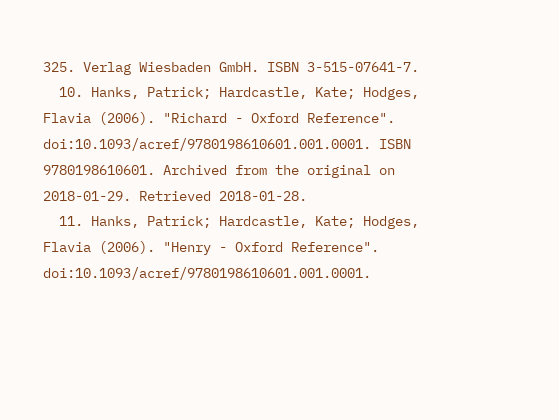325. Verlag Wiesbaden GmbH. ISBN 3-515-07641-7.
  10. Hanks, Patrick; Hardcastle, Kate; Hodges, Flavia (2006). "Richard - Oxford Reference". doi:10.1093/acref/9780198610601.001.0001. ISBN 9780198610601. Archived from the original on 2018-01-29. Retrieved 2018-01-28.
  11. Hanks, Patrick; Hardcastle, Kate; Hodges, Flavia (2006). "Henry - Oxford Reference". doi:10.1093/acref/9780198610601.001.0001.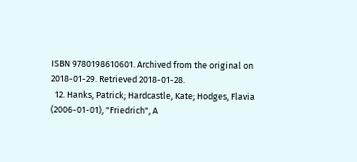ISBN 9780198610601. Archived from the original on 2018-01-29. Retrieved 2018-01-28.
  12. Hanks, Patrick; Hardcastle, Kate; Hodges, Flavia (2006-01-01), "Friedrich", A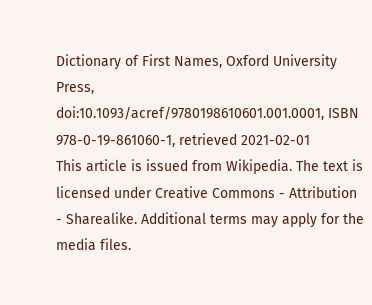Dictionary of First Names, Oxford University Press, doi:10.1093/acref/9780198610601.001.0001, ISBN 978-0-19-861060-1, retrieved 2021-02-01
This article is issued from Wikipedia. The text is licensed under Creative Commons - Attribution - Sharealike. Additional terms may apply for the media files.